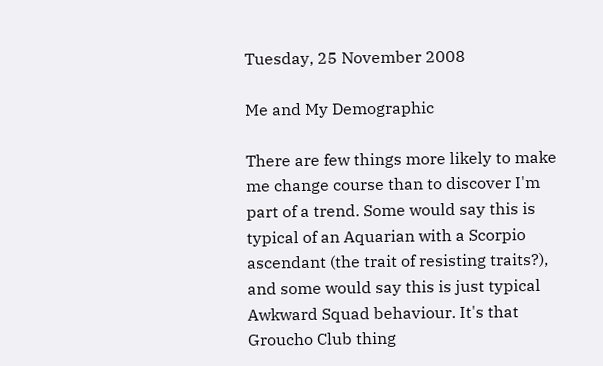Tuesday, 25 November 2008

Me and My Demographic

There are few things more likely to make me change course than to discover I'm part of a trend. Some would say this is typical of an Aquarian with a Scorpio ascendant (the trait of resisting traits?), and some would say this is just typical Awkward Squad behaviour. It's that Groucho Club thing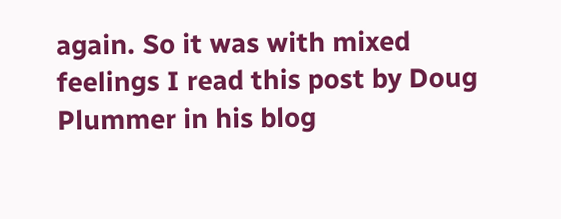again. So it was with mixed feelings I read this post by Doug Plummer in his blog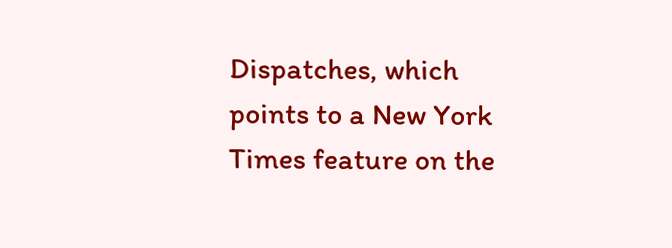Dispatches, which points to a New York Times feature on the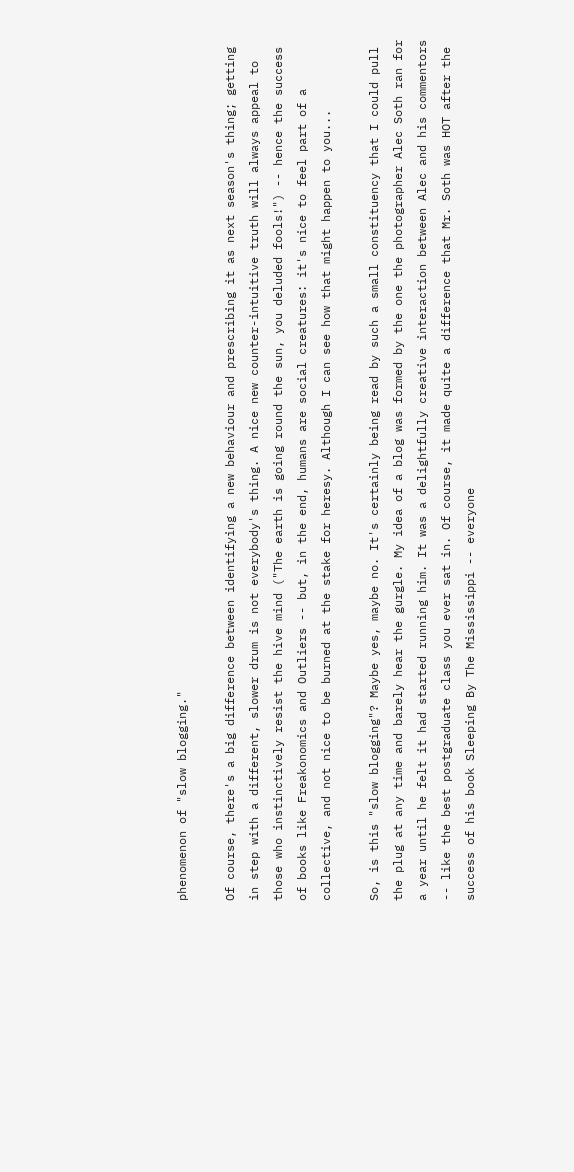phenomenon of "slow blogging."

Of course, there's a big difference between identifying a new behaviour and prescribing it as next season's thing; getting in step with a different, slower drum is not everybody's thing. A nice new counter-intuitive truth will always appeal to those who instinctively resist the hive mind ("The earth is going round the sun, you deluded fools!") -- hence the success of books like Freakonomics and Outliers -- but, in the end, humans are social creatures: it's nice to feel part of a collective, and not nice to be burned at the stake for heresy. Although I can see how that might happen to you...

So, is this "slow blogging"? Maybe yes, maybe no. It's certainly being read by such a small constituency that I could pull the plug at any time and barely hear the gurgle. My idea of a blog was formed by the one the photographer Alec Soth ran for a year until he felt it had started running him. It was a delightfully creative interaction between Alec and his commentors -- like the best postgraduate class you ever sat in. Of course, it made quite a difference that Mr. Soth was HOT after the success of his book Sleeping By The Mississippi -- everyone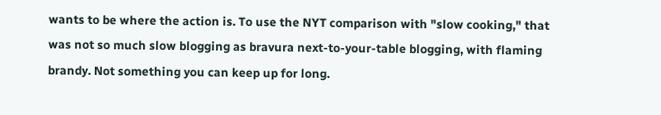wants to be where the action is. To use the NYT comparison with "slow cooking," that was not so much slow blogging as bravura next-to-your-table blogging, with flaming brandy. Not something you can keep up for long.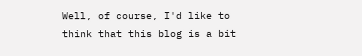Well, of course, I'd like to think that this blog is a bit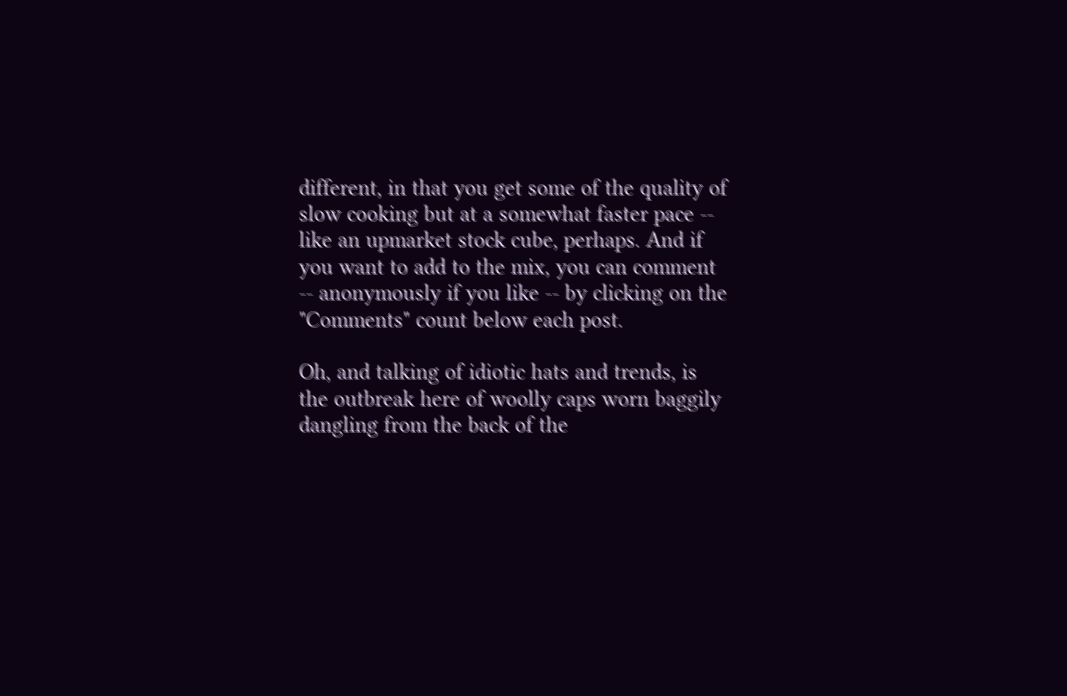different, in that you get some of the quality of slow cooking but at a somewhat faster pace -- like an upmarket stock cube, perhaps. And if you want to add to the mix, you can comment -- anonymously if you like -- by clicking on the "Comments" count below each post.

Oh, and talking of idiotic hats and trends, is the outbreak here of woolly caps worn baggily dangling from the back of the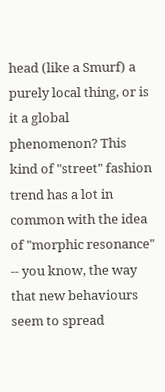head (like a Smurf) a purely local thing, or is it a global phenomenon? This kind of "street" fashion trend has a lot in common with the idea of "morphic resonance" -- you know, the way that new behaviours seem to spread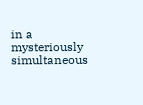in a mysteriously simultaneous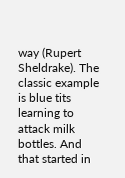way (Rupert Sheldrake). The classic example is blue tits learning to attack milk bottles. And that started in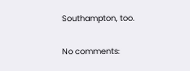Southampton, too.

No comments: